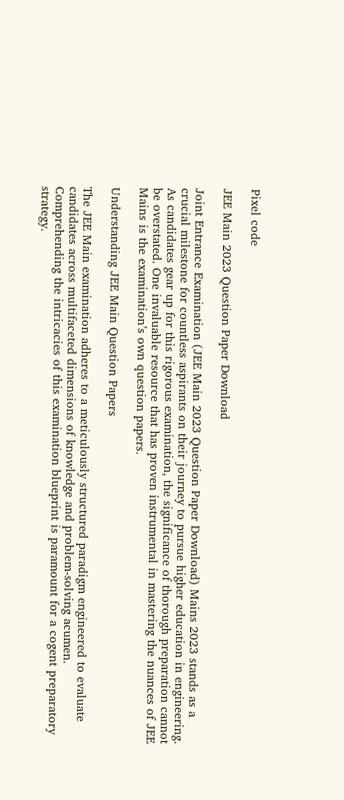Pixel code

JEE Main 2023 Question Paper Download

Joint Entrance Examination (JEE Main 2023 Question Paper Download) Mains 2023 stands as a crucial milestone for countless aspirants on their journey to pursue higher education in engineering. As candidates gear up for this rigorous examination, the significance of thorough preparation cannot be overstated. One invaluable resource that has proven instrumental in mastering the nuances of JEE Mains is the examination’s own question papers.

Understanding JEE Main Question Papers

The JEE Main examination adheres to a meticulously structured paradigm engineered to evaluate candidates across multifaceted dimensions of knowledge and problem-solving acumen. Comprehending the intricacies of this examination blueprint is paramount for a cogent preparatory strategy.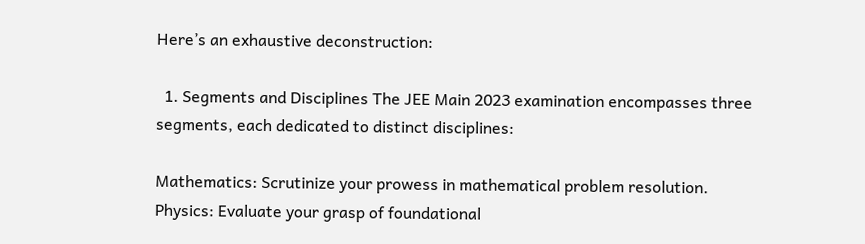Here’s an exhaustive deconstruction:

  1. Segments and Disciplines The JEE Main 2023 examination encompasses three segments, each dedicated to distinct disciplines:

Mathematics: Scrutinize your prowess in mathematical problem resolution. Physics: Evaluate your grasp of foundational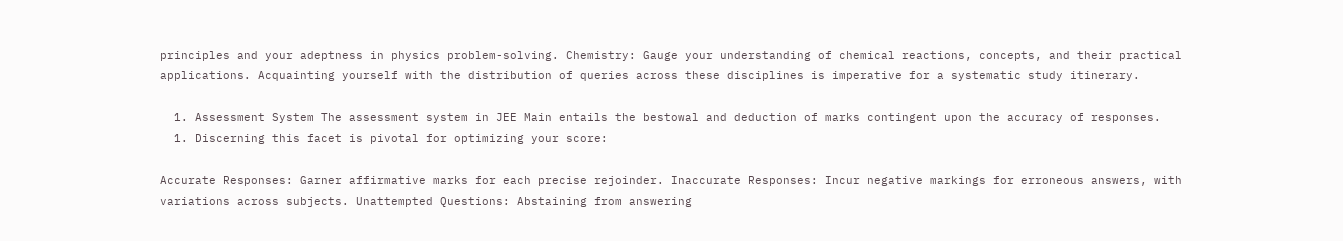principles and your adeptness in physics problem-solving. Chemistry: Gauge your understanding of chemical reactions, concepts, and their practical applications. Acquainting yourself with the distribution of queries across these disciplines is imperative for a systematic study itinerary.

  1. Assessment System The assessment system in JEE Main entails the bestowal and deduction of marks contingent upon the accuracy of responses.
  1. Discerning this facet is pivotal for optimizing your score:

Accurate Responses: Garner affirmative marks for each precise rejoinder. Inaccurate Responses: Incur negative markings for erroneous answers, with variations across subjects. Unattempted Questions: Abstaining from answering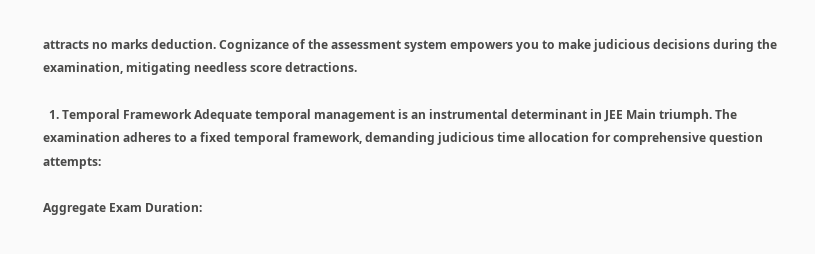attracts no marks deduction. Cognizance of the assessment system empowers you to make judicious decisions during the examination, mitigating needless score detractions.

  1. Temporal Framework Adequate temporal management is an instrumental determinant in JEE Main triumph. The examination adheres to a fixed temporal framework, demanding judicious time allocation for comprehensive question attempts:

Aggregate Exam Duration: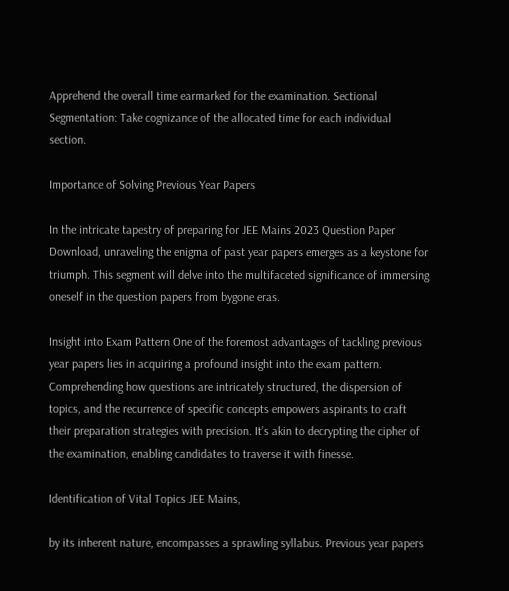Apprehend the overall time earmarked for the examination. Sectional Segmentation: Take cognizance of the allocated time for each individual section.

Importance of Solving Previous Year Papers

In the intricate tapestry of preparing for JEE Mains 2023 Question Paper Download, unraveling the enigma of past year papers emerges as a keystone for triumph. This segment will delve into the multifaceted significance of immersing oneself in the question papers from bygone eras.

Insight into Exam Pattern One of the foremost advantages of tackling previous year papers lies in acquiring a profound insight into the exam pattern. Comprehending how questions are intricately structured, the dispersion of topics, and the recurrence of specific concepts empowers aspirants to craft their preparation strategies with precision. It’s akin to decrypting the cipher of the examination, enabling candidates to traverse it with finesse.

Identification of Vital Topics JEE Mains,

by its inherent nature, encompasses a sprawling syllabus. Previous year papers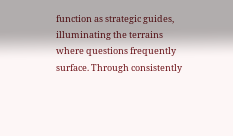function as strategic guides, illuminating the terrains where questions frequently surface. Through consistently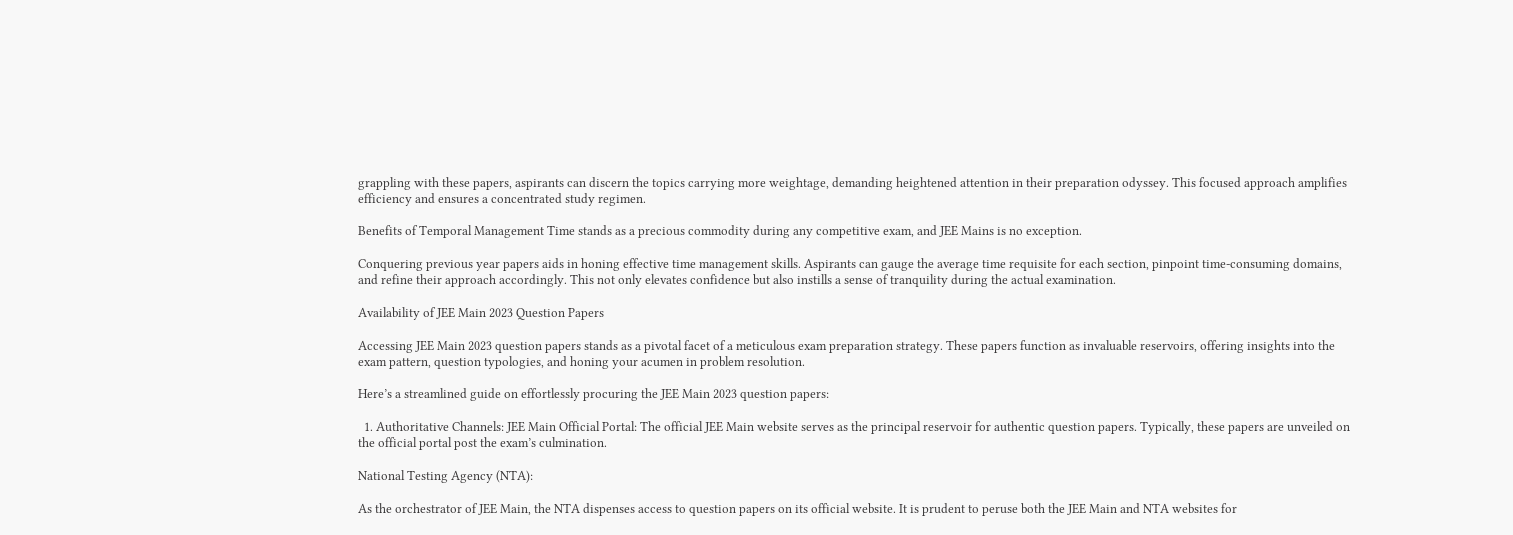grappling with these papers, aspirants can discern the topics carrying more weightage, demanding heightened attention in their preparation odyssey. This focused approach amplifies efficiency and ensures a concentrated study regimen.

Benefits of Temporal Management Time stands as a precious commodity during any competitive exam, and JEE Mains is no exception.

Conquering previous year papers aids in honing effective time management skills. Aspirants can gauge the average time requisite for each section, pinpoint time-consuming domains, and refine their approach accordingly. This not only elevates confidence but also instills a sense of tranquility during the actual examination.

Availability of JEE Main 2023 Question Papers

Accessing JEE Main 2023 question papers stands as a pivotal facet of a meticulous exam preparation strategy. These papers function as invaluable reservoirs, offering insights into the exam pattern, question typologies, and honing your acumen in problem resolution.

Here’s a streamlined guide on effortlessly procuring the JEE Main 2023 question papers:

  1. Authoritative Channels: JEE Main Official Portal: The official JEE Main website serves as the principal reservoir for authentic question papers. Typically, these papers are unveiled on the official portal post the exam’s culmination.

National Testing Agency (NTA):

As the orchestrator of JEE Main, the NTA dispenses access to question papers on its official website. It is prudent to peruse both the JEE Main and NTA websites for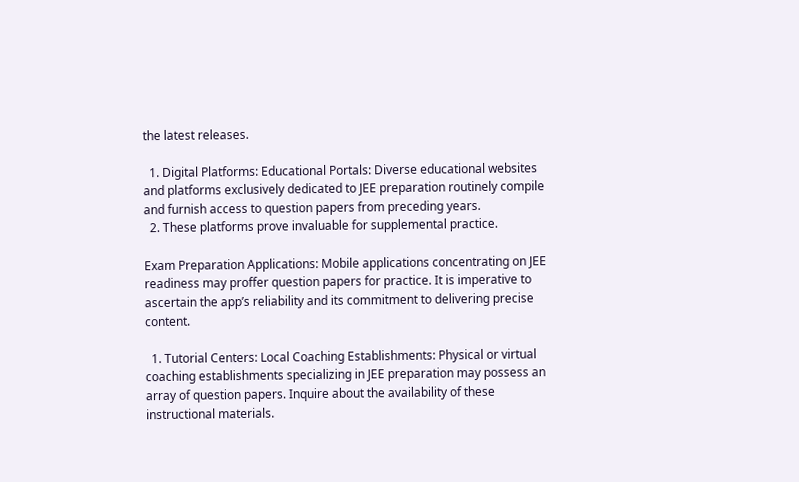the latest releases.

  1. Digital Platforms: Educational Portals: Diverse educational websites and platforms exclusively dedicated to JEE preparation routinely compile and furnish access to question papers from preceding years.
  2. These platforms prove invaluable for supplemental practice.

Exam Preparation Applications: Mobile applications concentrating on JEE readiness may proffer question papers for practice. It is imperative to ascertain the app’s reliability and its commitment to delivering precise content.

  1. Tutorial Centers: Local Coaching Establishments: Physical or virtual coaching establishments specializing in JEE preparation may possess an array of question papers. Inquire about the availability of these instructional materials.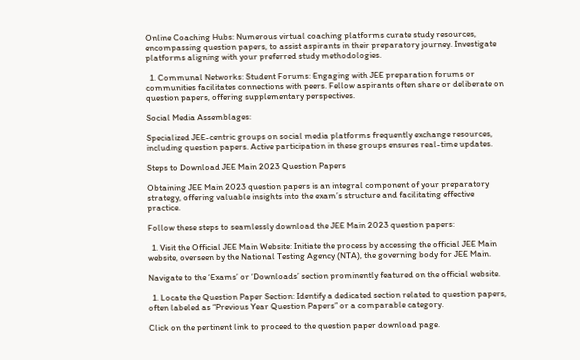Online Coaching Hubs: Numerous virtual coaching platforms curate study resources, encompassing question papers, to assist aspirants in their preparatory journey. Investigate platforms aligning with your preferred study methodologies.

  1. Communal Networks: Student Forums: Engaging with JEE preparation forums or communities facilitates connections with peers. Fellow aspirants often share or deliberate on question papers, offering supplementary perspectives.

Social Media Assemblages:

Specialized JEE-centric groups on social media platforms frequently exchange resources, including question papers. Active participation in these groups ensures real-time updates.

Steps to Download JEE Main 2023 Question Papers

Obtaining JEE Main 2023 question papers is an integral component of your preparatory strategy, offering valuable insights into the exam’s structure and facilitating effective practice.

Follow these steps to seamlessly download the JEE Main 2023 question papers:

  1. Visit the Official JEE Main Website: Initiate the process by accessing the official JEE Main website, overseen by the National Testing Agency (NTA), the governing body for JEE Main.

Navigate to the ‘Exams’ or ‘Downloads’ section prominently featured on the official website.

  1. Locate the Question Paper Section: Identify a dedicated section related to question papers, often labeled as “Previous Year Question Papers” or a comparable category.

Click on the pertinent link to proceed to the question paper download page.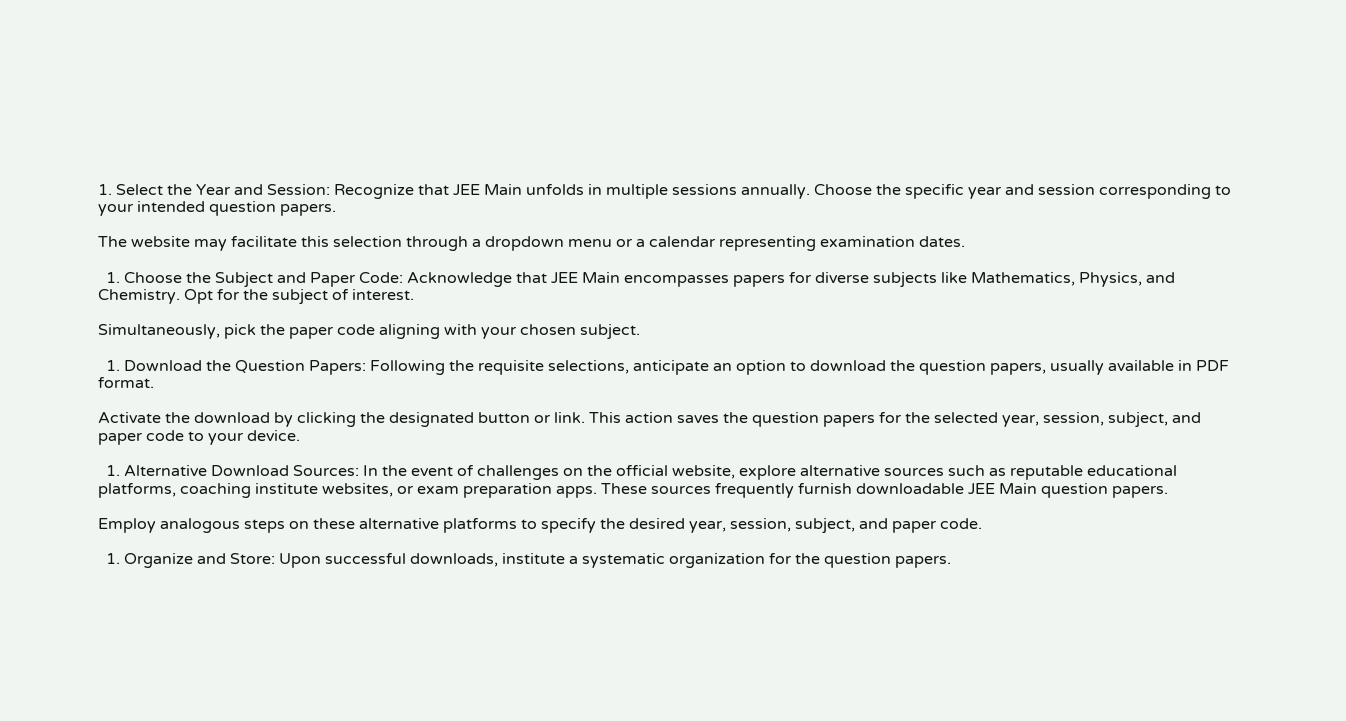1. Select the Year and Session: Recognize that JEE Main unfolds in multiple sessions annually. Choose the specific year and session corresponding to your intended question papers.

The website may facilitate this selection through a dropdown menu or a calendar representing examination dates.

  1. Choose the Subject and Paper Code: Acknowledge that JEE Main encompasses papers for diverse subjects like Mathematics, Physics, and Chemistry. Opt for the subject of interest.

Simultaneously, pick the paper code aligning with your chosen subject.

  1. Download the Question Papers: Following the requisite selections, anticipate an option to download the question papers, usually available in PDF format.

Activate the download by clicking the designated button or link. This action saves the question papers for the selected year, session, subject, and paper code to your device.

  1. Alternative Download Sources: In the event of challenges on the official website, explore alternative sources such as reputable educational platforms, coaching institute websites, or exam preparation apps. These sources frequently furnish downloadable JEE Main question papers.

Employ analogous steps on these alternative platforms to specify the desired year, session, subject, and paper code.

  1. Organize and Store: Upon successful downloads, institute a systematic organization for the question papers.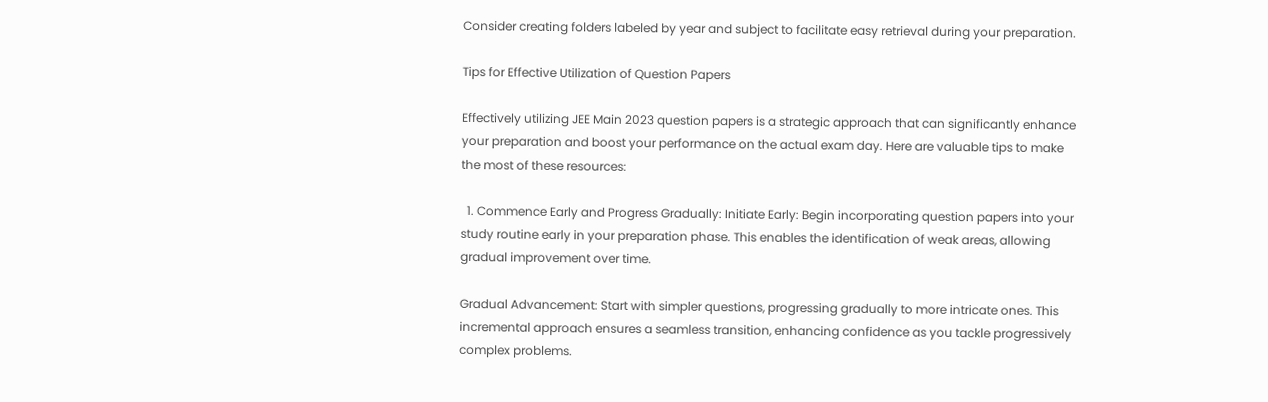Consider creating folders labeled by year and subject to facilitate easy retrieval during your preparation.

Tips for Effective Utilization of Question Papers

Effectively utilizing JEE Main 2023 question papers is a strategic approach that can significantly enhance your preparation and boost your performance on the actual exam day. Here are valuable tips to make the most of these resources:

  1. Commence Early and Progress Gradually: Initiate Early: Begin incorporating question papers into your study routine early in your preparation phase. This enables the identification of weak areas, allowing gradual improvement over time.

Gradual Advancement: Start with simpler questions, progressing gradually to more intricate ones. This incremental approach ensures a seamless transition, enhancing confidence as you tackle progressively complex problems.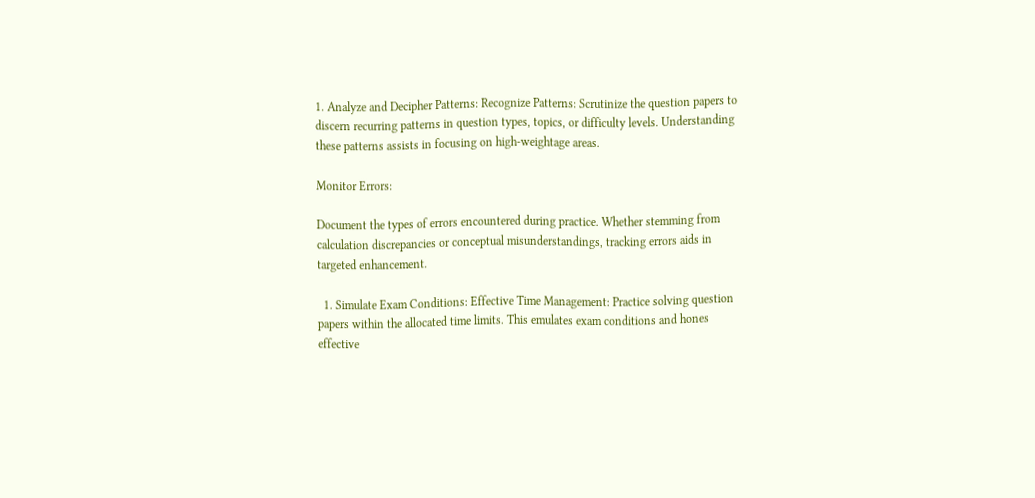1. Analyze and Decipher Patterns: Recognize Patterns: Scrutinize the question papers to discern recurring patterns in question types, topics, or difficulty levels. Understanding these patterns assists in focusing on high-weightage areas.

Monitor Errors:

Document the types of errors encountered during practice. Whether stemming from calculation discrepancies or conceptual misunderstandings, tracking errors aids in targeted enhancement.

  1. Simulate Exam Conditions: Effective Time Management: Practice solving question papers within the allocated time limits. This emulates exam conditions and hones effective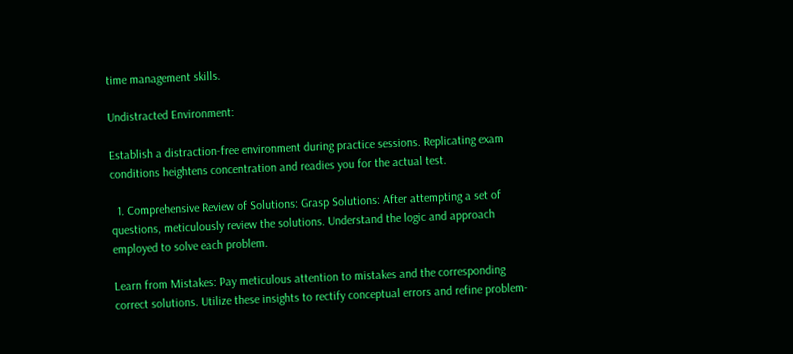time management skills.

Undistracted Environment:

Establish a distraction-free environment during practice sessions. Replicating exam conditions heightens concentration and readies you for the actual test.

  1. Comprehensive Review of Solutions: Grasp Solutions: After attempting a set of questions, meticulously review the solutions. Understand the logic and approach employed to solve each problem.

Learn from Mistakes: Pay meticulous attention to mistakes and the corresponding correct solutions. Utilize these insights to rectify conceptual errors and refine problem-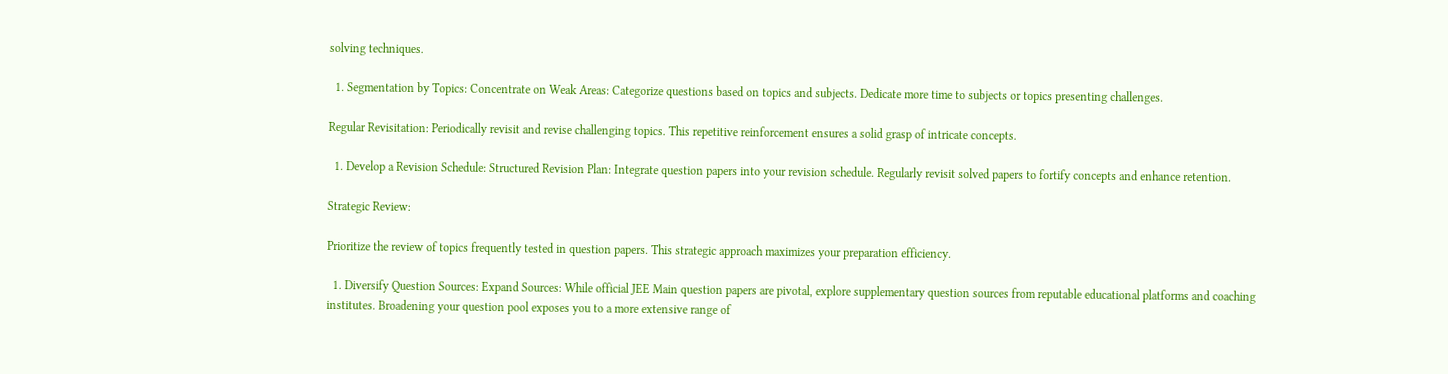solving techniques.

  1. Segmentation by Topics: Concentrate on Weak Areas: Categorize questions based on topics and subjects. Dedicate more time to subjects or topics presenting challenges.

Regular Revisitation: Periodically revisit and revise challenging topics. This repetitive reinforcement ensures a solid grasp of intricate concepts.

  1. Develop a Revision Schedule: Structured Revision Plan: Integrate question papers into your revision schedule. Regularly revisit solved papers to fortify concepts and enhance retention.

Strategic Review:

Prioritize the review of topics frequently tested in question papers. This strategic approach maximizes your preparation efficiency.

  1. Diversify Question Sources: Expand Sources: While official JEE Main question papers are pivotal, explore supplementary question sources from reputable educational platforms and coaching institutes. Broadening your question pool exposes you to a more extensive range of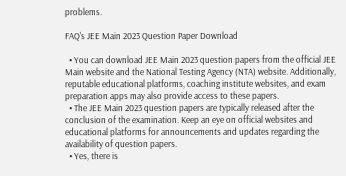problems.

FAQ's JEE Main 2023 Question Paper Download

  • You can download JEE Main 2023 question papers from the official JEE Main website and the National Testing Agency (NTA) website. Additionally, reputable educational platforms, coaching institute websites, and exam preparation apps may also provide access to these papers.
  • The JEE Main 2023 question papers are typically released after the conclusion of the examination. Keep an eye on official websites and educational platforms for announcements and updates regarding the availability of question papers.
  • Yes, there is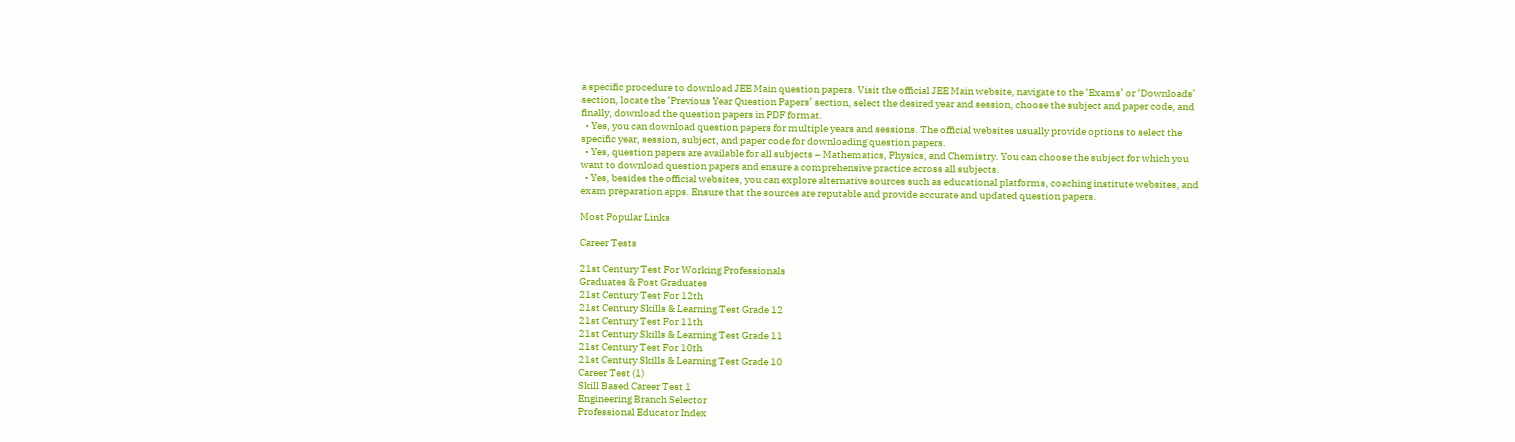a specific procedure to download JEE Main question papers. Visit the official JEE Main website, navigate to the ‘Exams’ or ‘Downloads’ section, locate the ‘Previous Year Question Papers’ section, select the desired year and session, choose the subject and paper code, and finally, download the question papers in PDF format.
  • Yes, you can download question papers for multiple years and sessions. The official websites usually provide options to select the specific year, session, subject, and paper code for downloading question papers.
  • Yes, question papers are available for all subjects – Mathematics, Physics, and Chemistry. You can choose the subject for which you want to download question papers and ensure a comprehensive practice across all subjects.
  • Yes, besides the official websites, you can explore alternative sources such as educational platforms, coaching institute websites, and exam preparation apps. Ensure that the sources are reputable and provide accurate and updated question papers.

Most Popular Links

Career Tests

21st Century Test For Working Professionals
Graduates & Post Graduates
21st Century Test For 12th
21st Century Skills & Learning Test Grade 12
21st Century Test For 11th
21st Century Skills & Learning Test Grade 11
21st Century Test For 10th
21st Century Skills & Learning Test Grade 10
Career Test (1)
Skill Based Career Test 1
Engineering Branch Selector
Professional Educator Index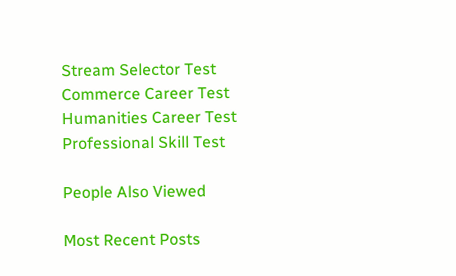Stream Selector Test
Commerce Career Test
Humanities Career Test
Professional Skill Test

People Also Viewed

Most Recent Posts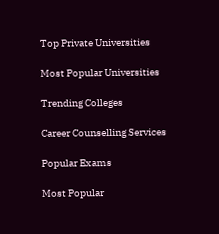Top Private Universities

Most Popular Universities

Trending Colleges

Career Counselling Services

Popular Exams

Most Popular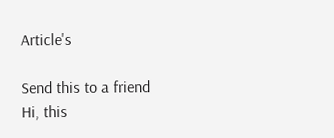Article's

Send this to a friend
Hi, this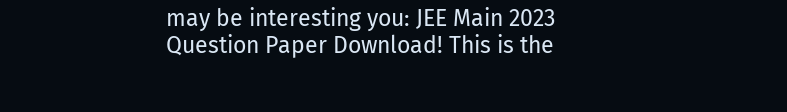may be interesting you: JEE Main 2023 Question Paper Download! This is the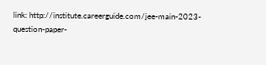link: http://institute.careerguide.com/jee-main-2023-question-paper-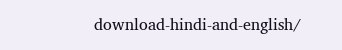download-hindi-and-english/